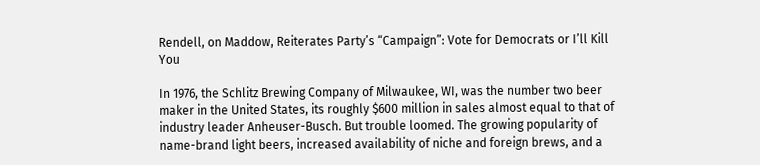Rendell, on Maddow, Reiterates Party’s “Campaign”: Vote for Democrats or I’ll Kill You

In 1976, the Schlitz Brewing Company of Milwaukee, WI, was the number two beer maker in the United States, its roughly $600 million in sales almost equal to that of industry leader Anheuser-Busch. But trouble loomed. The growing popularity of name-brand light beers, increased availability of niche and foreign brews, and a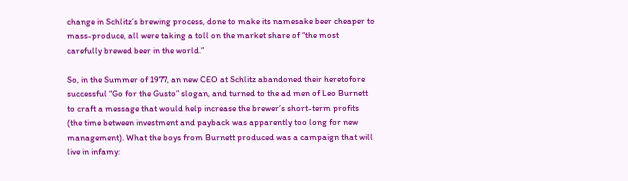change in Schlitz’s brewing process, done to make its namesake beer cheaper to mass-produce, all were taking a toll on the market share of “the most carefully brewed beer in the world.”

So, in the Summer of 1977, an new CEO at Schlitz abandoned their heretofore successful “Go for the Gusto” slogan, and turned to the ad men of Leo Burnett to craft a message that would help increase the brewer’s short-term profits (the time between investment and payback was apparently too long for new management). What the boys from Burnett produced was a campaign that will live in infamy: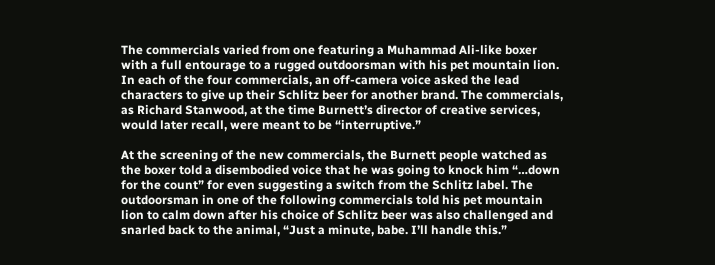The commercials varied from one featuring a Muhammad Ali-like boxer with a full entourage to a rugged outdoorsman with his pet mountain lion. In each of the four commercials, an off-camera voice asked the lead characters to give up their Schlitz beer for another brand. The commercials, as Richard Stanwood, at the time Burnett’s director of creative services, would later recall, were meant to be “interruptive.”

At the screening of the new commercials, the Burnett people watched as the boxer told a disembodied voice that he was going to knock him “…down for the count” for even suggesting a switch from the Schlitz label. The outdoorsman in one of the following commercials told his pet mountain lion to calm down after his choice of Schlitz beer was also challenged and snarled back to the animal, “Just a minute, babe. I’ll handle this.”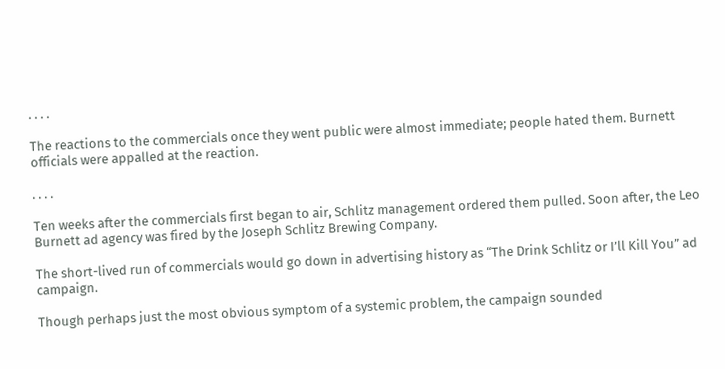. . . .

The reactions to the commercials once they went public were almost immediate; people hated them. Burnett officials were appalled at the reaction.

. . . .

Ten weeks after the commercials first began to air, Schlitz management ordered them pulled. Soon after, the Leo Burnett ad agency was fired by the Joseph Schlitz Brewing Company.

The short-lived run of commercials would go down in advertising history as “The Drink Schlitz or I’ll Kill You” ad campaign.

Though perhaps just the most obvious symptom of a systemic problem, the campaign sounded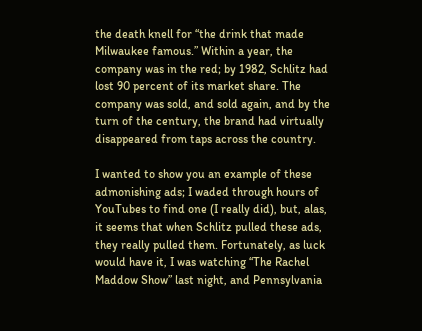the death knell for “the drink that made Milwaukee famous.” Within a year, the company was in the red; by 1982, Schlitz had lost 90 percent of its market share. The company was sold, and sold again, and by the turn of the century, the brand had virtually disappeared from taps across the country.

I wanted to show you an example of these admonishing ads; I waded through hours of YouTubes to find one (I really did), but, alas, it seems that when Schlitz pulled these ads, they really pulled them. Fortunately, as luck would have it, I was watching “The Rachel Maddow Show” last night, and Pennsylvania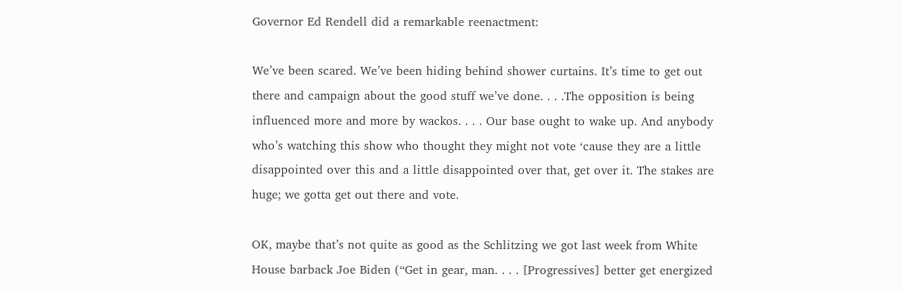Governor Ed Rendell did a remarkable reenactment:

We’ve been scared. We’ve been hiding behind shower curtains. It’s time to get out there and campaign about the good stuff we’ve done. . . .The opposition is being influenced more and more by wackos. . . . Our base ought to wake up. And anybody who’s watching this show who thought they might not vote ‘cause they are a little disappointed over this and a little disappointed over that, get over it. The stakes are huge; we gotta get out there and vote.

OK, maybe that’s not quite as good as the Schlitzing we got last week from White House barback Joe Biden (“Get in gear, man. . . . [Progressives] better get energized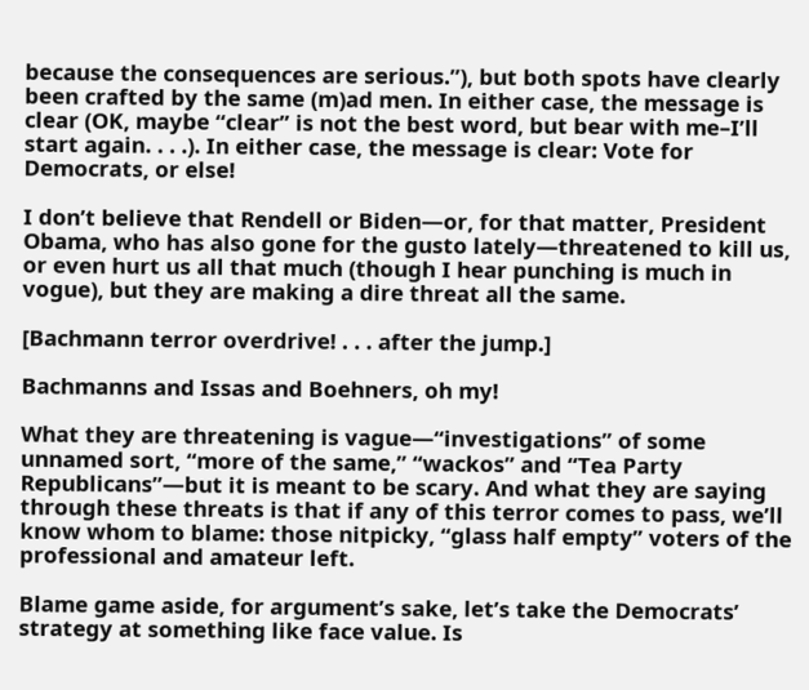because the consequences are serious.”), but both spots have clearly been crafted by the same (m)ad men. In either case, the message is clear (OK, maybe “clear” is not the best word, but bear with me–I’ll start again. . . .). In either case, the message is clear: Vote for Democrats, or else!

I don’t believe that Rendell or Biden—or, for that matter, President Obama, who has also gone for the gusto lately—threatened to kill us, or even hurt us all that much (though I hear punching is much in vogue), but they are making a dire threat all the same.

[Bachmann terror overdrive! . . . after the jump.]

Bachmanns and Issas and Boehners, oh my!

What they are threatening is vague—“investigations” of some unnamed sort, “more of the same,” “wackos” and “Tea Party Republicans”—but it is meant to be scary. And what they are saying through these threats is that if any of this terror comes to pass, we’ll know whom to blame: those nitpicky, “glass half empty” voters of the professional and amateur left.

Blame game aside, for argument’s sake, let’s take the Democrats’ strategy at something like face value. Is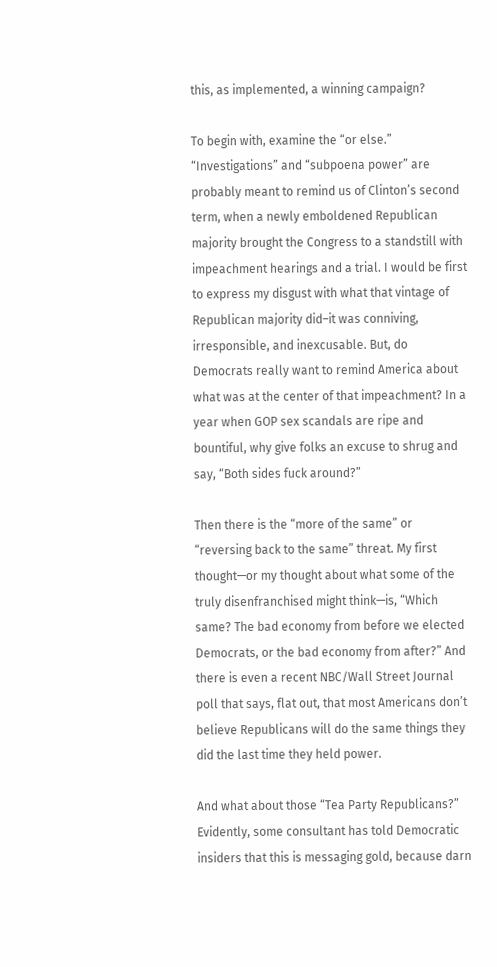this, as implemented, a winning campaign?

To begin with, examine the “or else.” “Investigations” and “subpoena power” are probably meant to remind us of Clinton’s second term, when a newly emboldened Republican majority brought the Congress to a standstill with impeachment hearings and a trial. I would be first to express my disgust with what that vintage of Republican majority did–it was conniving, irresponsible, and inexcusable. But, do Democrats really want to remind America about what was at the center of that impeachment? In a year when GOP sex scandals are ripe and bountiful, why give folks an excuse to shrug and say, “Both sides fuck around?”

Then there is the “more of the same” or “reversing back to the same” threat. My first thought—or my thought about what some of the truly disenfranchised might think—is, “Which same? The bad economy from before we elected Democrats, or the bad economy from after?” And there is even a recent NBC/Wall Street Journal poll that says, flat out, that most Americans don’t believe Republicans will do the same things they did the last time they held power.

And what about those “Tea Party Republicans?” Evidently, some consultant has told Democratic insiders that this is messaging gold, because darn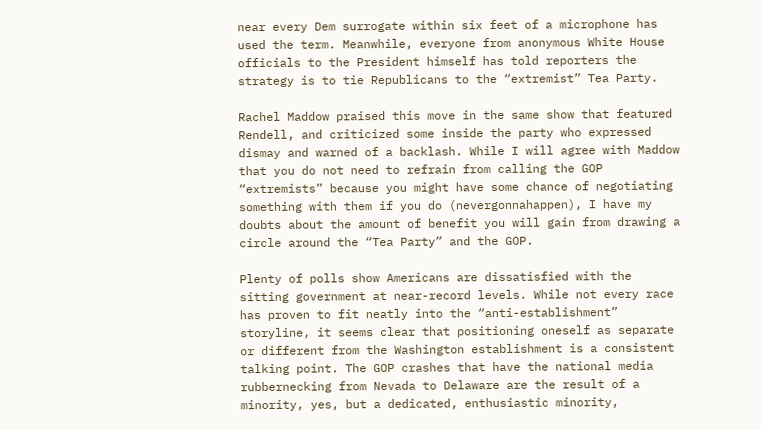near every Dem surrogate within six feet of a microphone has used the term. Meanwhile, everyone from anonymous White House officials to the President himself has told reporters the strategy is to tie Republicans to the “extremist” Tea Party.

Rachel Maddow praised this move in the same show that featured Rendell, and criticized some inside the party who expressed dismay and warned of a backlash. While I will agree with Maddow that you do not need to refrain from calling the GOP “extremists” because you might have some chance of negotiating something with them if you do (nevergonnahappen), I have my doubts about the amount of benefit you will gain from drawing a circle around the “Tea Party” and the GOP.

Plenty of polls show Americans are dissatisfied with the sitting government at near-record levels. While not every race has proven to fit neatly into the “anti-establishment” storyline, it seems clear that positioning oneself as separate or different from the Washington establishment is a consistent talking point. The GOP crashes that have the national media rubbernecking from Nevada to Delaware are the result of a minority, yes, but a dedicated, enthusiastic minority,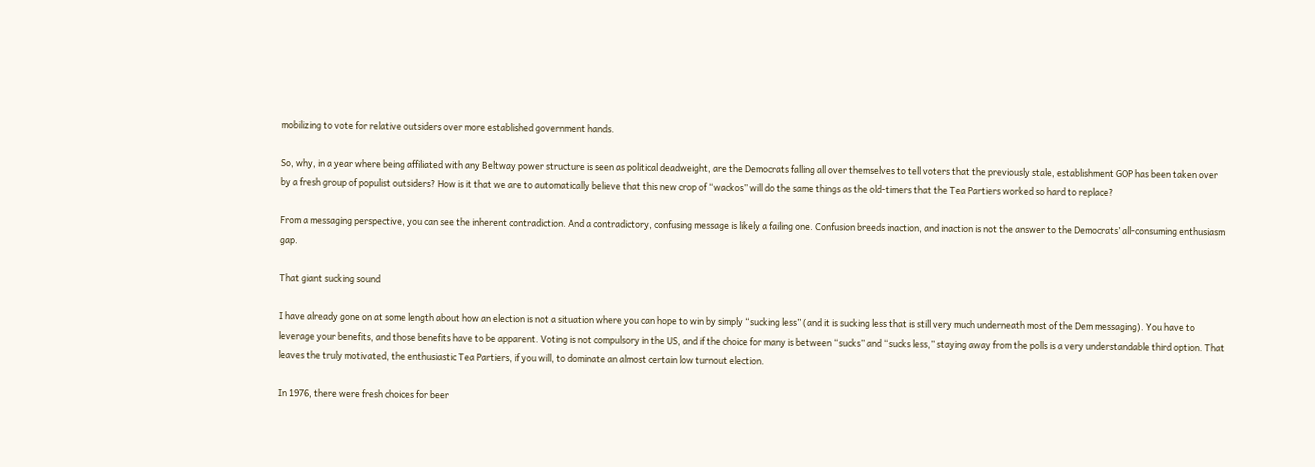mobilizing to vote for relative outsiders over more established government hands.

So, why, in a year where being affiliated with any Beltway power structure is seen as political deadweight, are the Democrats falling all over themselves to tell voters that the previously stale, establishment GOP has been taken over by a fresh group of populist outsiders? How is it that we are to automatically believe that this new crop of “wackos” will do the same things as the old-timers that the Tea Partiers worked so hard to replace?

From a messaging perspective, you can see the inherent contradiction. And a contradictory, confusing message is likely a failing one. Confusion breeds inaction, and inaction is not the answer to the Democrats’ all-consuming enthusiasm gap.

That giant sucking sound

I have already gone on at some length about how an election is not a situation where you can hope to win by simply “sucking less” (and it is sucking less that is still very much underneath most of the Dem messaging). You have to leverage your benefits, and those benefits have to be apparent. Voting is not compulsory in the US, and if the choice for many is between “sucks” and “sucks less,” staying away from the polls is a very understandable third option. That leaves the truly motivated, the enthusiastic Tea Partiers, if you will, to dominate an almost certain low turnout election.

In 1976, there were fresh choices for beer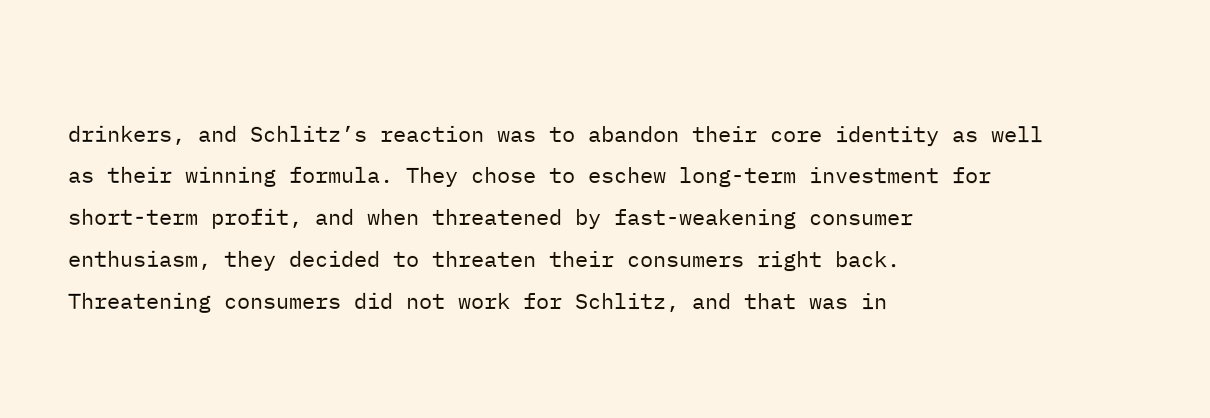drinkers, and Schlitz’s reaction was to abandon their core identity as well as their winning formula. They chose to eschew long-term investment for short-term profit, and when threatened by fast-weakening consumer enthusiasm, they decided to threaten their consumers right back. Threatening consumers did not work for Schlitz, and that was in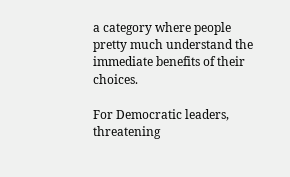a category where people pretty much understand the immediate benefits of their choices.

For Democratic leaders, threatening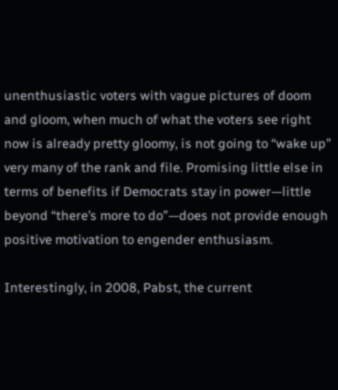unenthusiastic voters with vague pictures of doom and gloom, when much of what the voters see right now is already pretty gloomy, is not going to “wake up” very many of the rank and file. Promising little else in terms of benefits if Democrats stay in power—little beyond “there’s more to do”—does not provide enough positive motivation to engender enthusiasm.

Interestingly, in 2008, Pabst, the current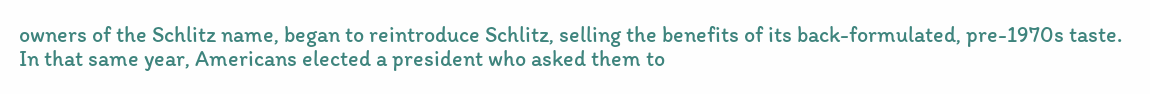owners of the Schlitz name, began to reintroduce Schlitz, selling the benefits of its back-formulated, pre-1970s taste. In that same year, Americans elected a president who asked them to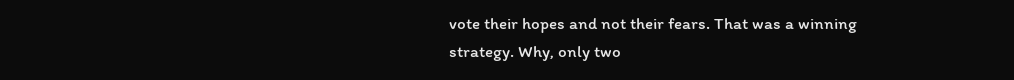vote their hopes and not their fears. That was a winning strategy. Why, only two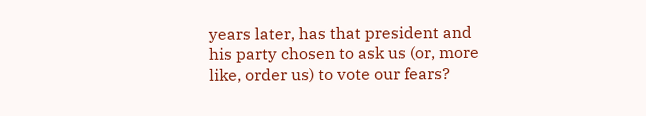years later, has that president and his party chosen to ask us (or, more like, order us) to vote our fears?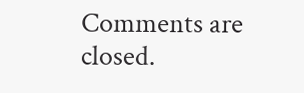Comments are closed.